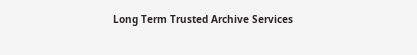Long Term Trusted Archive Services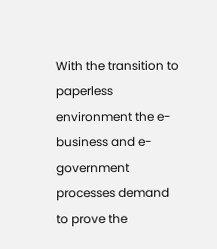With the transition to paperless environment the e- business and e-government processes demand to prove the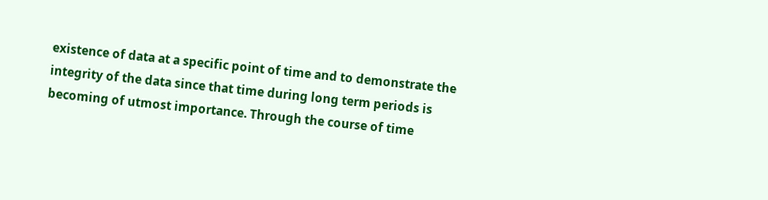existence of data at a specific point of time and to demonstrate the integrity of the data since that time during long term periods is becoming of utmost importance. Through the course of time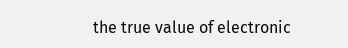the true value of electronic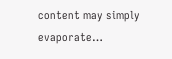content may simply evaporate…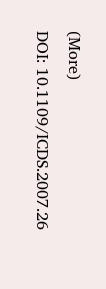(More)
DOI: 10.1109/ICDS.2007.26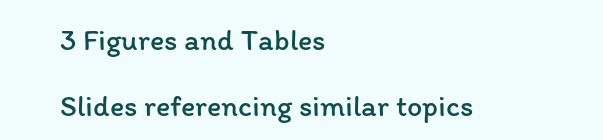3 Figures and Tables

Slides referencing similar topics